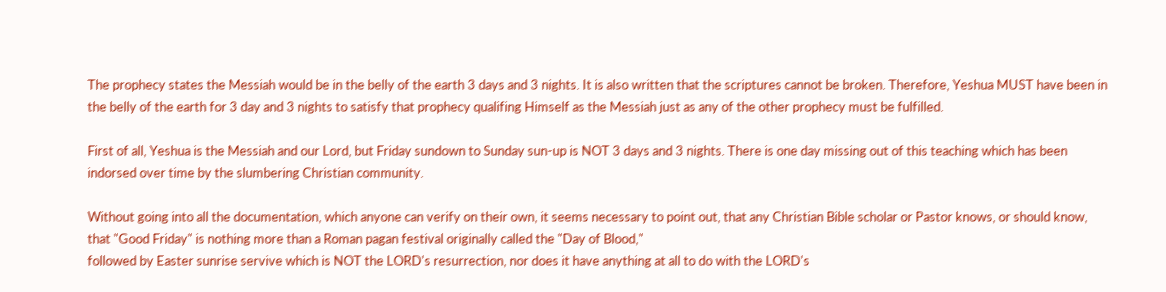The prophecy states the Messiah would be in the belly of the earth 3 days and 3 nights. It is also written that the scriptures cannot be broken. Therefore, Yeshua MUST have been in the belly of the earth for 3 day and 3 nights to satisfy that prophecy qualifing Himself as the Messiah just as any of the other prophecy must be fulfilled.

First of all, Yeshua is the Messiah and our Lord, but Friday sundown to Sunday sun-up is NOT 3 days and 3 nights. There is one day missing out of this teaching which has been indorsed over time by the slumbering Christian community.

Without going into all the documentation, which anyone can verify on their own, it seems necessary to point out, that any Christian Bible scholar or Pastor knows, or should know, that "Good Friday" is nothing more than a Roman pagan festival originally called the "Day of Blood,"
followed by Easter sunrise servive which is NOT the LORD's resurrection, nor does it have anything at all to do with the LORD's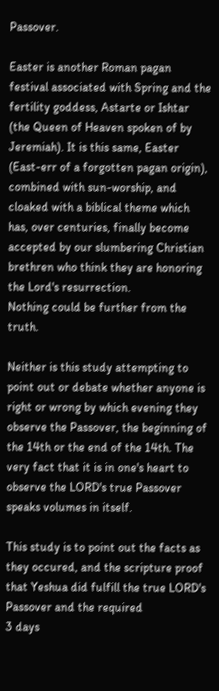Passover.

Easter is another Roman pagan festival associated with Spring and the fertility goddess, Astarte or Ishtar (the Queen of Heaven spoken of by Jeremiah). It is this same, Easter (East-err of a forgotten pagan origin), combined with sun-worship, and cloaked with a biblical theme which has, over centuries, finally become accepted by our slumbering Christian brethren who think they are honoring the Lord's resurrection.
Nothing could be further from the truth.

Neither is this study attempting to point out or debate whether anyone is right or wrong by which evening they observe the Passover, the beginning of the 14th or the end of the 14th. The very fact that it is in one's heart to observe the LORD's true Passover speaks volumes in itself.

This study is to point out the facts as they occured, and the scripture proof that Yeshua did fulfill the true LORD's Passover and the required
3 days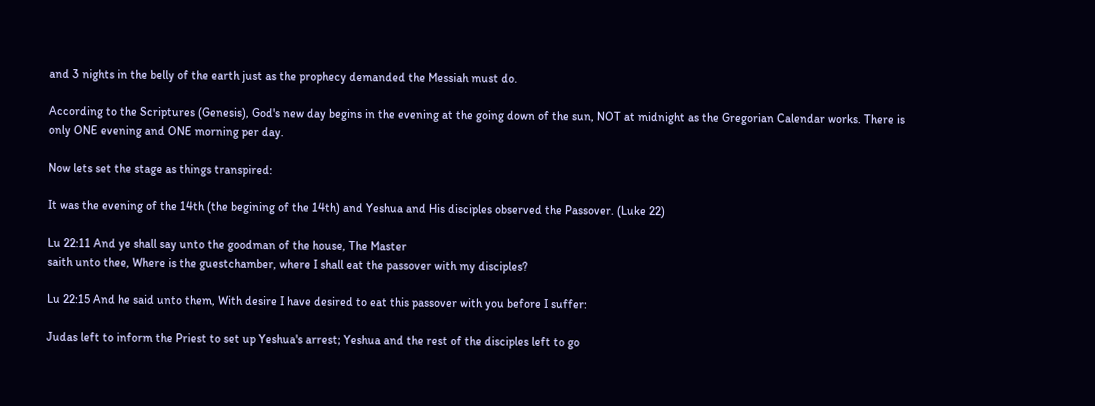and 3 nights in the belly of the earth just as the prophecy demanded the Messiah must do.

According to the Scriptures (Genesis), God's new day begins in the evening at the going down of the sun, NOT at midnight as the Gregorian Calendar works. There is only ONE evening and ONE morning per day.

Now lets set the stage as things transpired:

It was the evening of the 14th (the begining of the 14th) and Yeshua and His disciples observed the Passover. (Luke 22)

Lu 22:11 And ye shall say unto the goodman of the house, The Master
saith unto thee, Where is the guestchamber, where I shall eat the passover with my disciples?

Lu 22:15 And he said unto them, With desire I have desired to eat this passover with you before I suffer:

Judas left to inform the Priest to set up Yeshua's arrest; Yeshua and the rest of the disciples left to go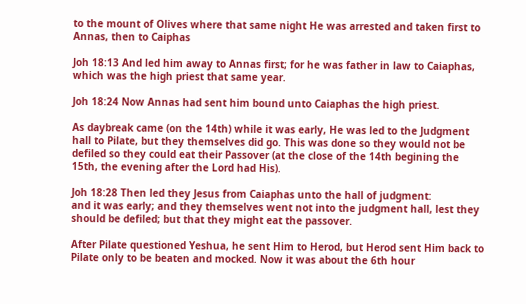to the mount of Olives where that same night He was arrested and taken first to Annas, then to Caiphas

Joh 18:13 And led him away to Annas first; for he was father in law to Caiaphas, which was the high priest that same year.

Joh 18:24 Now Annas had sent him bound unto Caiaphas the high priest.

As daybreak came (on the 14th) while it was early, He was led to the Judgment hall to Pilate, but they themselves did go. This was done so they would not be defiled so they could eat their Passover (at the close of the 14th begining the 15th, the evening after the Lord had His).

Joh 18:28 Then led they Jesus from Caiaphas unto the hall of judgment:
and it was early; and they themselves went not into the judgment hall, lest they should be defiled; but that they might eat the passover.

After Pilate questioned Yeshua, he sent Him to Herod, but Herod sent Him back to Pilate only to be beaten and mocked. Now it was about the 6th hour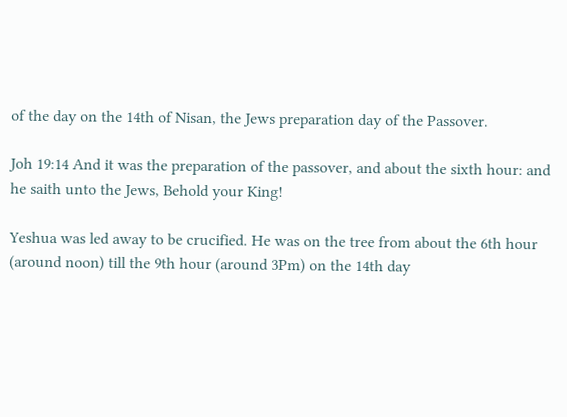of the day on the 14th of Nisan, the Jews preparation day of the Passover.

Joh 19:14 And it was the preparation of the passover, and about the sixth hour: and he saith unto the Jews, Behold your King!

Yeshua was led away to be crucified. He was on the tree from about the 6th hour (around noon) till the 9th hour (around 3Pm) on the 14th day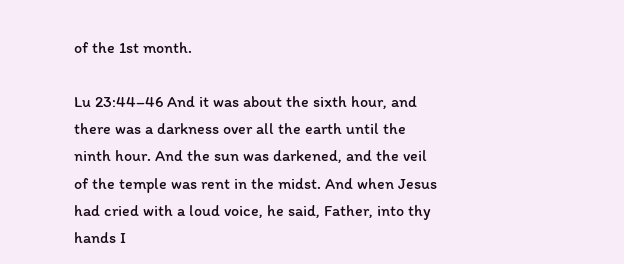of the 1st month.

Lu 23:44–46 And it was about the sixth hour, and there was a darkness over all the earth until the ninth hour. And the sun was darkened, and the veil of the temple was rent in the midst. And when Jesus had cried with a loud voice, he said, Father, into thy hands I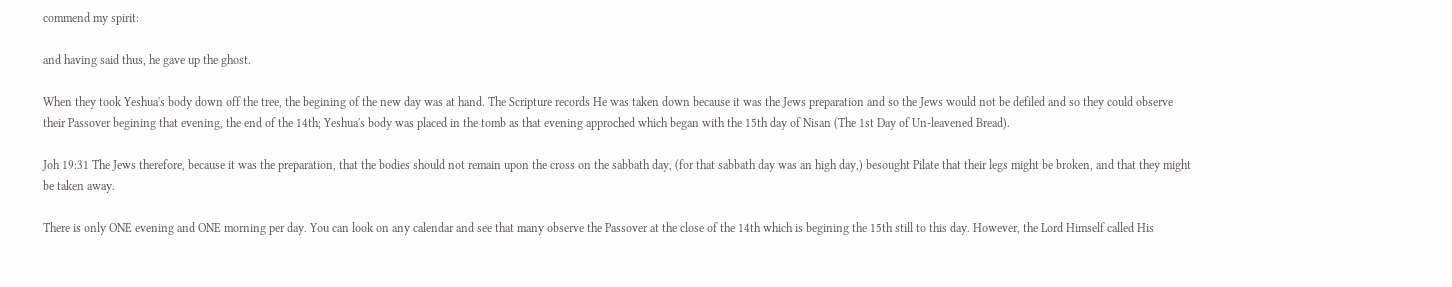commend my spirit:

and having said thus, he gave up the ghost.

When they took Yeshua's body down off the tree, the begining of the new day was at hand. The Scripture records He was taken down because it was the Jews preparation and so the Jews would not be defiled and so they could observe their Passover begining that evening, the end of the 14th; Yeshua's body was placed in the tomb as that evening approched which began with the 15th day of Nisan (The 1st Day of Un-leavened Bread).

Joh 19:31 The Jews therefore, because it was the preparation, that the bodies should not remain upon the cross on the sabbath day, (for that sabbath day was an high day,) besought Pilate that their legs might be broken, and that they might be taken away.

There is only ONE evening and ONE morning per day. You can look on any calendar and see that many observe the Passover at the close of the 14th which is begining the 15th still to this day. However, the Lord Himself called His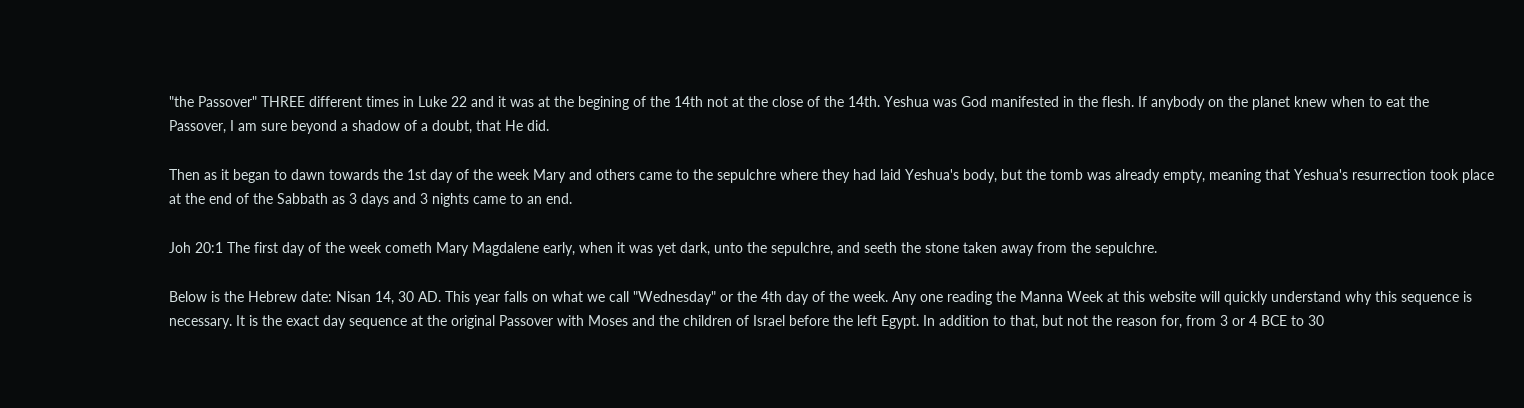"the Passover" THREE different times in Luke 22 and it was at the begining of the 14th not at the close of the 14th. Yeshua was God manifested in the flesh. If anybody on the planet knew when to eat the
Passover, I am sure beyond a shadow of a doubt, that He did.

Then as it began to dawn towards the 1st day of the week Mary and others came to the sepulchre where they had laid Yeshua's body, but the tomb was already empty, meaning that Yeshua's resurrection took place at the end of the Sabbath as 3 days and 3 nights came to an end.

Joh 20:1 The first day of the week cometh Mary Magdalene early, when it was yet dark, unto the sepulchre, and seeth the stone taken away from the sepulchre.

Below is the Hebrew date: Nisan 14, 30 AD. This year falls on what we call "Wednesday" or the 4th day of the week. Any one reading the Manna Week at this website will quickly understand why this sequence is necessary. It is the exact day sequence at the original Passover with Moses and the children of Israel before the left Egypt. In addition to that, but not the reason for, from 3 or 4 BCE to 30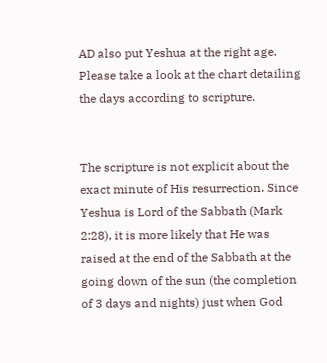AD also put Yeshua at the right age. Please take a look at the chart detailing the days according to scripture.


The scripture is not explicit about the exact minute of His resurrection. Since Yeshua is Lord of the Sabbath (Mark 2:28), it is more likely that He was raised at the end of the Sabbath at the going down of the sun (the completion of 3 days and nights) just when God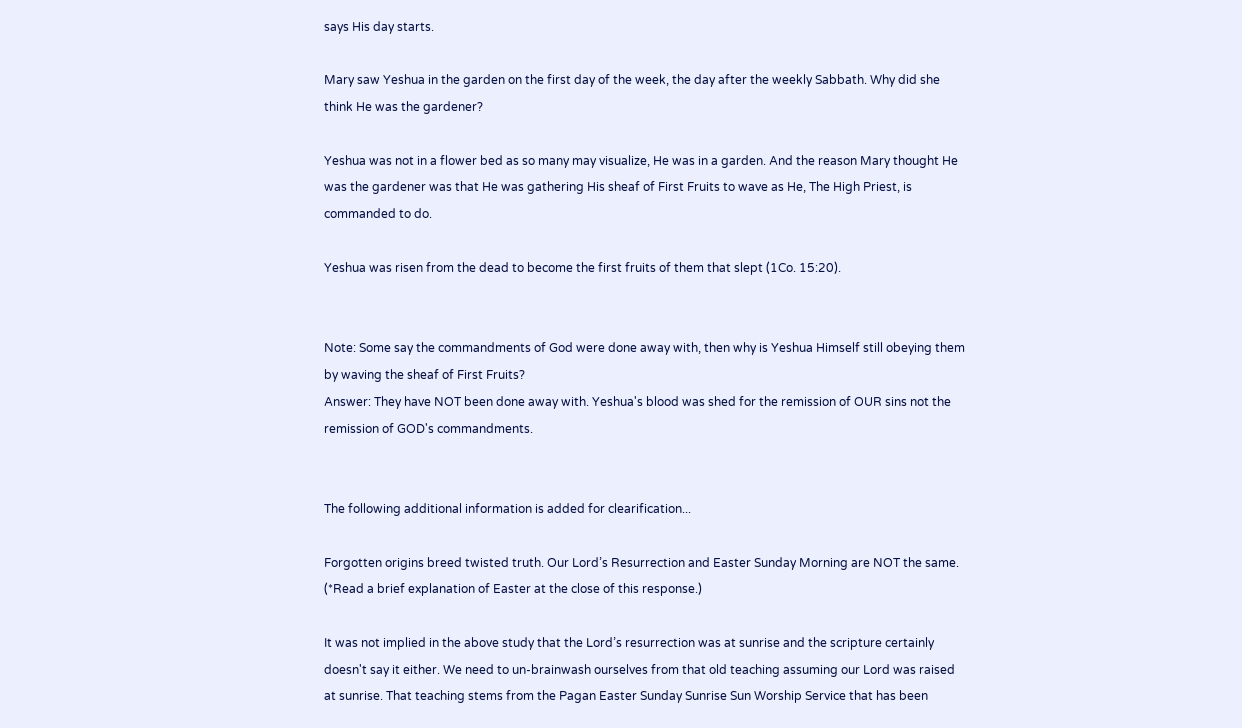says His day starts.

Mary saw Yeshua in the garden on the first day of the week, the day after the weekly Sabbath. Why did she think He was the gardener?

Yeshua was not in a flower bed as so many may visualize, He was in a garden. And the reason Mary thought He was the gardener was that He was gathering His sheaf of First Fruits to wave as He, The High Priest, is commanded to do.

Yeshua was risen from the dead to become the first fruits of them that slept (1Co. 15:20).


Note: Some say the commandments of God were done away with, then why is Yeshua Himself still obeying them by waving the sheaf of First Fruits?
Answer: They have NOT been done away with. Yeshua's blood was shed for the remission of OUR sins not the remission of GOD's commandments.


The following additional information is added for clearification...

Forgotten origins breed twisted truth. Our Lord’s Resurrection and Easter Sunday Morning are NOT the same. (*Read a brief explanation of Easter at the close of this response.)

It was not implied in the above study that the Lord’s resurrection was at sunrise and the scripture certainly doesn't say it either. We need to un-brainwash ourselves from that old teaching assuming our Lord was raised at sunrise. That teaching stems from the Pagan Easter Sunday Sunrise Sun Worship Service that has been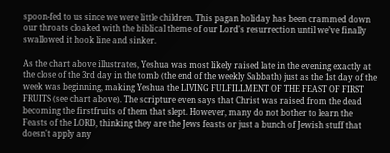spoon-fed to us since we were little children. This pagan holiday has been crammed down our throats cloaked with the biblical theme of our Lord's resurrection until we’ve finally swallowed it hook line and sinker.

As the chart above illustrates, Yeshua was most likely raised late in the evening exactly at the close of the 3rd day in the tomb (the end of the weekly Sabbath) just as the 1st day of the week was beginning, making Yeshua the LIVING FULFILLMENT OF THE FEAST OF FIRST FRUITS (see chart above). The scripture even says that Christ was raised from the dead becoming the firstfruits of them that slept. However, many do not bother to learn the Feasts of the LORD, thinking they are the Jews feasts or just a bunch of Jewish stuff that doesn't apply any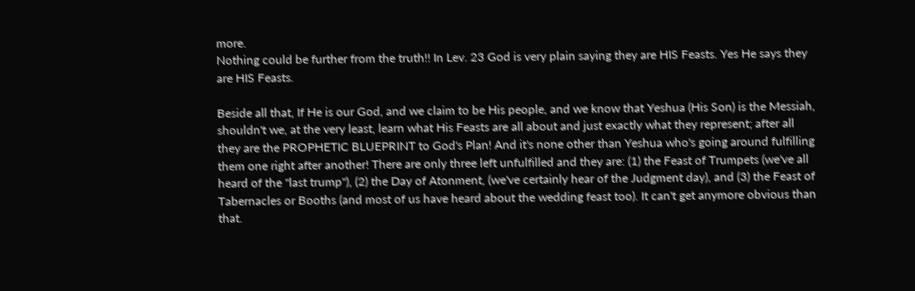more.
Nothing could be further from the truth!! In Lev. 23 God is very plain saying they are HIS Feasts. Yes He says they are HIS Feasts.

Beside all that, If He is our God, and we claim to be His people, and we know that Yeshua (His Son) is the Messiah, shouldn't we, at the very least, learn what His Feasts are all about and just exactly what they represent; after all they are the PROPHETIC BLUEPRINT to God's Plan! And it's none other than Yeshua who's going around fulfilling them one right after another! There are only three left unfulfilled and they are: (1) the Feast of Trumpets (we've all heard of the "last trump"), (2) the Day of Atonment, (we've certainly hear of the Judgment day), and (3) the Feast of Tabernacles or Booths (and most of us have heard about the wedding feast too). It can't get anymore obvious than that.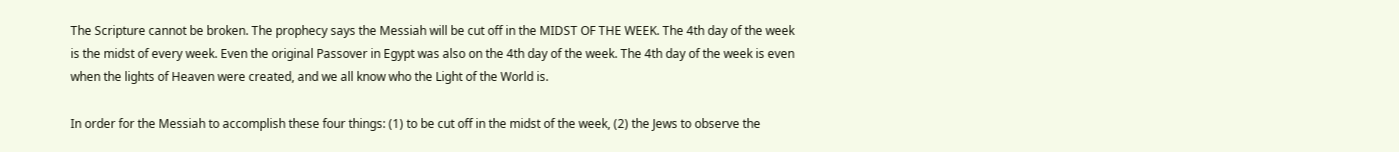The Scripture cannot be broken. The prophecy says the Messiah will be cut off in the MIDST OF THE WEEK. The 4th day of the week is the midst of every week. Even the original Passover in Egypt was also on the 4th day of the week. The 4th day of the week is even when the lights of Heaven were created, and we all know who the Light of the World is.

In order for the Messiah to accomplish these four things: (1) to be cut off in the midst of the week, (2) the Jews to observe the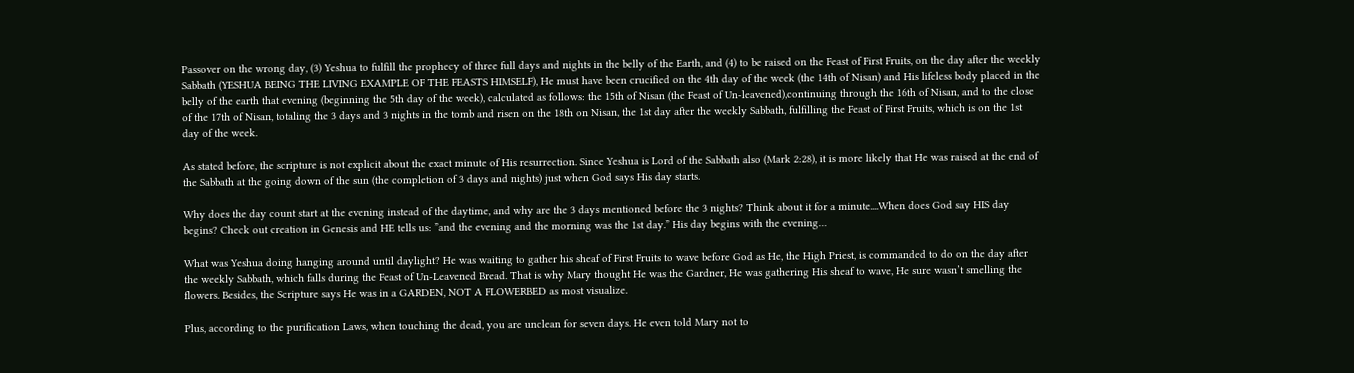Passover on the wrong day, (3) Yeshua to fulfill the prophecy of three full days and nights in the belly of the Earth, and (4) to be raised on the Feast of First Fruits, on the day after the weekly Sabbath (YESHUA BEING THE LIVING EXAMPLE OF THE FEASTS HIMSELF), He must have been crucified on the 4th day of the week (the 14th of Nisan) and His lifeless body placed in the belly of the earth that evening (beginning the 5th day of the week), calculated as follows: the 15th of Nisan (the Feast of Un-leavened),continuing through the 16th of Nisan, and to the close of the 17th of Nisan, totaling the 3 days and 3 nights in the tomb and risen on the 18th on Nisan, the 1st day after the weekly Sabbath, fulfilling the Feast of First Fruits, which is on the 1st day of the week.

As stated before, the scripture is not explicit about the exact minute of His resurrection. Since Yeshua is Lord of the Sabbath also (Mark 2:28), it is more likely that He was raised at the end of the Sabbath at the going down of the sun (the completion of 3 days and nights) just when God says His day starts.

Why does the day count start at the evening instead of the daytime, and why are the 3 days mentioned before the 3 nights? Think about it for a minute....When does God say HIS day begins? Check out creation in Genesis and HE tells us: ”and the evening and the morning was the 1st day.” His day begins with the evening…

What was Yeshua doing hanging around until daylight? He was waiting to gather his sheaf of First Fruits to wave before God as He, the High Priest, is commanded to do on the day after the weekly Sabbath, which falls during the Feast of Un-Leavened Bread. That is why Mary thought He was the Gardner, He was gathering His sheaf to wave, He sure wasn’t smelling the flowers. Besides, the Scripture says He was in a GARDEN, NOT A FLOWERBED as most visualize.

Plus, according to the purification Laws, when touching the dead, you are unclean for seven days. He even told Mary not to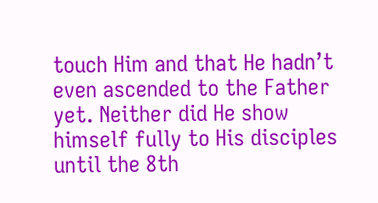touch Him and that He hadn’t even ascended to the Father yet. Neither did He show himself fully to His disciples until the 8th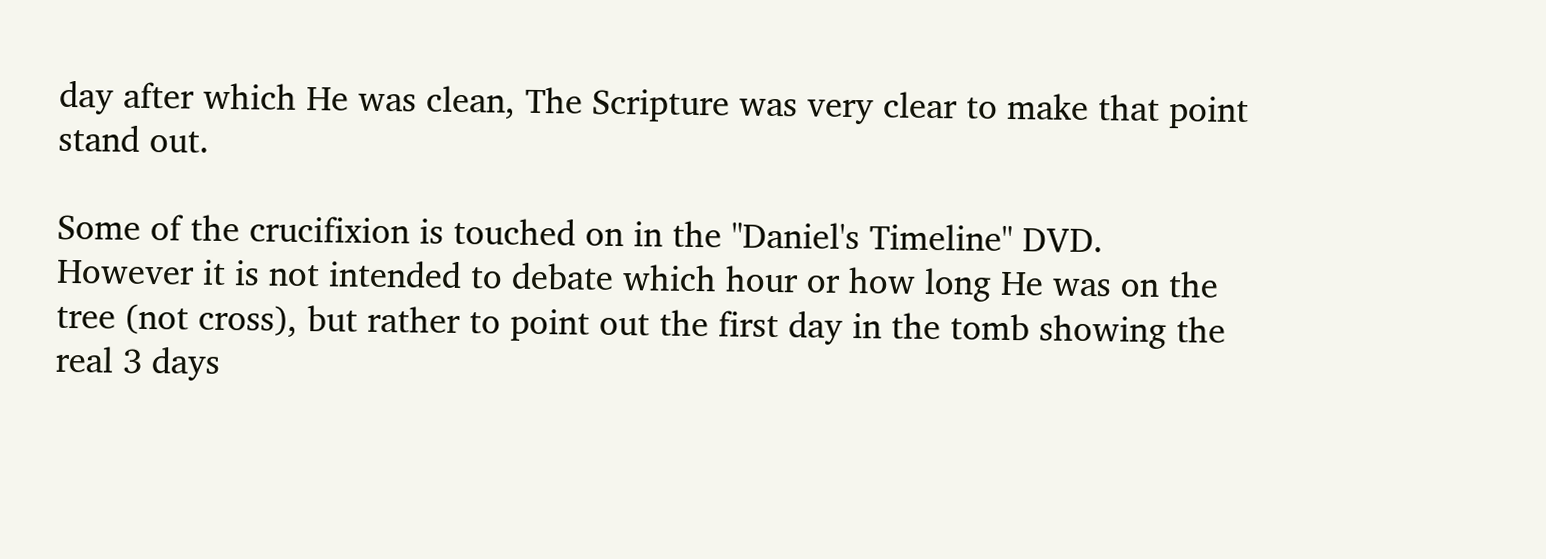day after which He was clean, The Scripture was very clear to make that point stand out.

Some of the crucifixion is touched on in the "Daniel's Timeline" DVD.
However it is not intended to debate which hour or how long He was on the tree (not cross), but rather to point out the first day in the tomb showing the real 3 days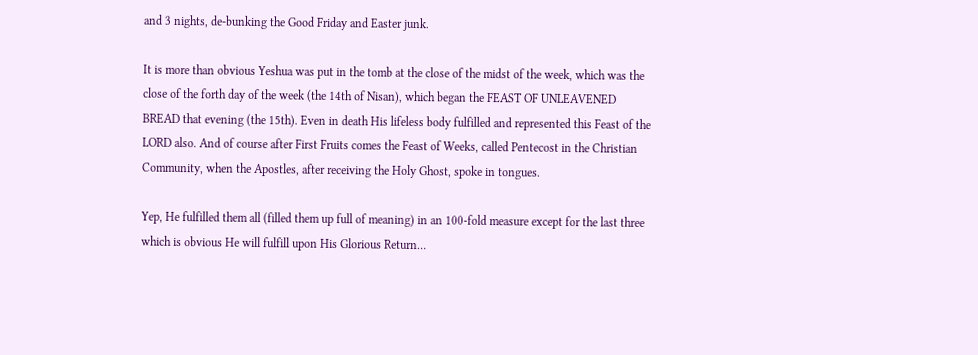and 3 nights, de-bunking the Good Friday and Easter junk.

It is more than obvious Yeshua was put in the tomb at the close of the midst of the week, which was the close of the forth day of the week (the 14th of Nisan), which began the FEAST OF UNLEAVENED BREAD that evening (the 15th). Even in death His lifeless body fulfilled and represented this Feast of the LORD also. And of course after First Fruits comes the Feast of Weeks, called Pentecost in the Christian Community, when the Apostles, after receiving the Holy Ghost, spoke in tongues.

Yep, He fulfilled them all (filled them up full of meaning) in an 100-fold measure except for the last three which is obvious He will fulfill upon His Glorious Return…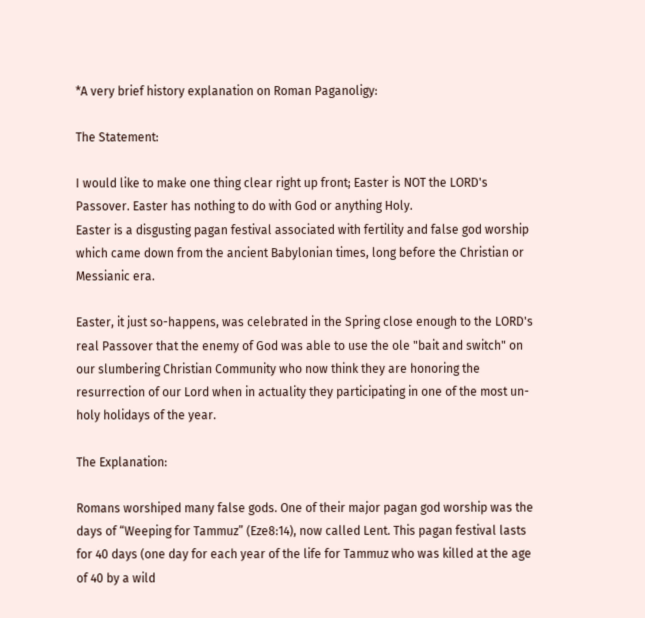*A very brief history explanation on Roman Paganoligy:

The Statement:

I would like to make one thing clear right up front; Easter is NOT the LORD's Passover. Easter has nothing to do with God or anything Holy.
Easter is a disgusting pagan festival associated with fertility and false god worship which came down from the ancient Babylonian times, long before the Christian or Messianic era.

Easter, it just so-happens, was celebrated in the Spring close enough to the LORD's real Passover that the enemy of God was able to use the ole "bait and switch" on our slumbering Christian Community who now think they are honoring the resurrection of our Lord when in actuality they participating in one of the most un-holy holidays of the year.

The Explanation:

Romans worshiped many false gods. One of their major pagan god worship was the days of “Weeping for Tammuz” (Eze8:14), now called Lent. This pagan festival lasts for 40 days (one day for each year of the life for Tammuz who was killed at the age of 40 by a wild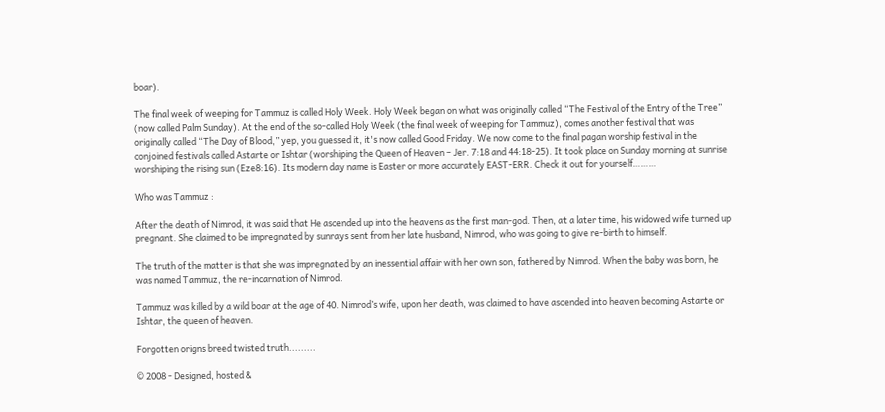boar).

The final week of weeping for Tammuz is called Holy Week. Holy Week began on what was originally called “The Festival of the Entry of the Tree” (now called Palm Sunday). At the end of the so-called Holy Week (the final week of weeping for Tammuz), comes another festival that was originally called “The Day of Blood,” yep, you guessed it, it's now called Good Friday. We now come to the final pagan worship festival in the conjoined festivals called Astarte or Ishtar (worshiping the Queen of Heaven – Jer. 7:18 and 44:18-25). It took place on Sunday morning at sunrise worshiping the rising sun (Eze8:16). Its modern day name is Easter or more accurately EAST-ERR. Check it out for yourself………

Who was Tammuz :

After the death of Nimrod, it was said that He ascended up into the heavens as the first man-god. Then, at a later time, his widowed wife turned up pregnant. She claimed to be impregnated by sunrays sent from her late husband, Nimrod, who was going to give re-birth to himself.

The truth of the matter is that she was impregnated by an inessential affair with her own son, fathered by Nimrod. When the baby was born, he was named Tammuz, the re-incarnation of Nimrod.

Tammuz was killed by a wild boar at the age of 40. Nimrod’s wife, upon her death, was claimed to have ascended into heaven becoming Astarte or Ishtar, the queen of heaven.

Forgotten origns breed twisted truth.........

© 2008 - Designed, hosted &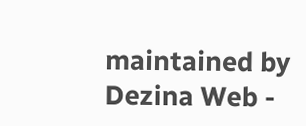maintained by Dezina Web -